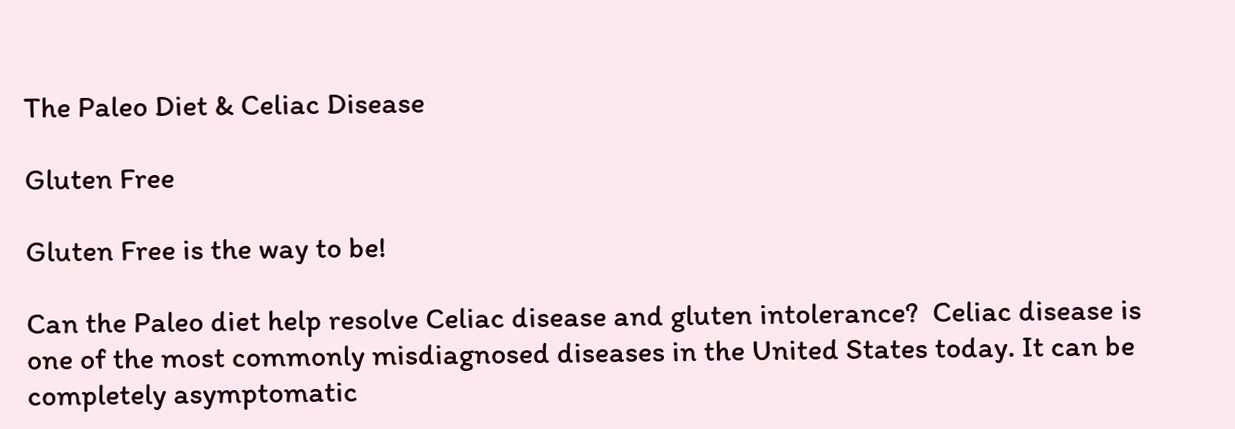The Paleo Diet & Celiac Disease

Gluten Free

Gluten Free is the way to be!

Can the Paleo diet help resolve Celiac disease and gluten intolerance?  Celiac disease is one of the most commonly misdiagnosed diseases in the United States today. It can be completely asymptomatic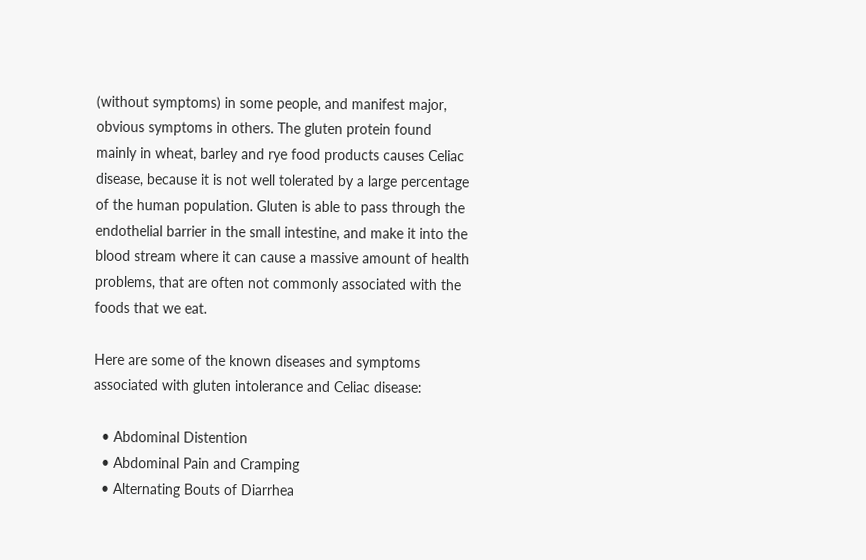(without symptoms) in some people, and manifest major, obvious symptoms in others. The gluten protein found mainly in wheat, barley and rye food products causes Celiac disease, because it is not well tolerated by a large percentage of the human population. Gluten is able to pass through the endothelial barrier in the small intestine, and make it into the blood stream where it can cause a massive amount of health problems, that are often not commonly associated with the foods that we eat.

Here are some of the known diseases and symptoms associated with gluten intolerance and Celiac disease:

  • Abdominal Distention
  • Abdominal Pain and Cramping
  • Alternating Bouts of Diarrhea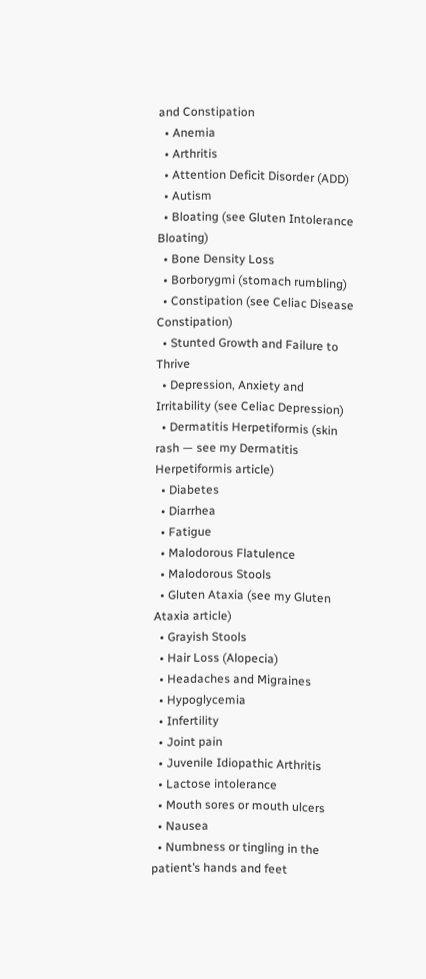and Constipation
  • Anemia
  • Arthritis
  • Attention Deficit Disorder (ADD)
  • Autism
  • Bloating (see Gluten Intolerance Bloating)
  • Bone Density Loss
  • Borborygmi (stomach rumbling)
  • Constipation (see Celiac Disease Constipation)
  • Stunted Growth and Failure to Thrive
  • Depression, Anxiety and Irritability (see Celiac Depression)
  • Dermatitis Herpetiformis (skin rash — see my Dermatitis Herpetiformis article)
  • Diabetes
  • Diarrhea
  • Fatigue
  • Malodorous Flatulence
  • Malodorous Stools
  • Gluten Ataxia (see my Gluten Ataxia article)
  • Grayish Stools
  • Hair Loss (Alopecia)
  • Headaches and Migraines
  • Hypoglycemia
  • Infertility
  • Joint pain
  • Juvenile Idiopathic Arthritis
  • Lactose intolerance
  • Mouth sores or mouth ulcers
  • Nausea
  • Numbness or tingling in the patient’s hands and feet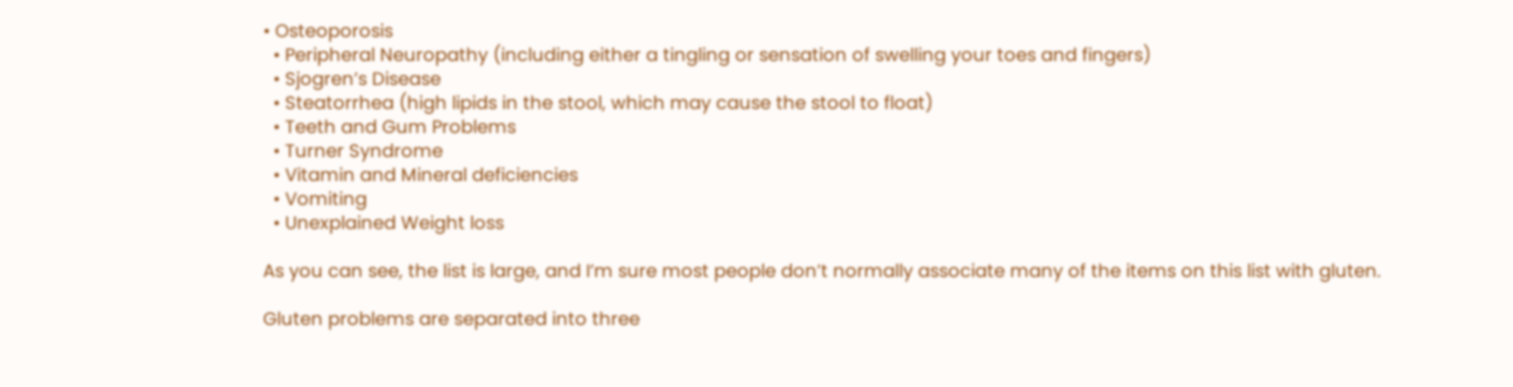• Osteoporosis
  • Peripheral Neuropathy (including either a tingling or sensation of swelling your toes and fingers)
  • Sjogren’s Disease
  • Steatorrhea (high lipids in the stool, which may cause the stool to float)
  • Teeth and Gum Problems
  • Turner Syndrome
  • Vitamin and Mineral deficiencies
  • Vomiting
  • Unexplained Weight loss

As you can see, the list is large, and I’m sure most people don’t normally associate many of the items on this list with gluten.

Gluten problems are separated into three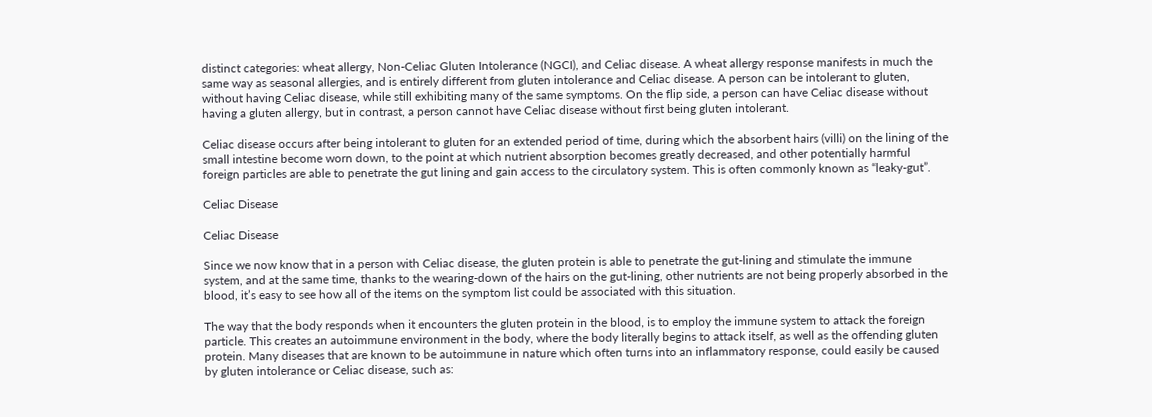distinct categories: wheat allergy, Non-Celiac Gluten Intolerance (NGCI), and Celiac disease. A wheat allergy response manifests in much the same way as seasonal allergies, and is entirely different from gluten intolerance and Celiac disease. A person can be intolerant to gluten, without having Celiac disease, while still exhibiting many of the same symptoms. On the flip side, a person can have Celiac disease without having a gluten allergy, but in contrast, a person cannot have Celiac disease without first being gluten intolerant.

Celiac disease occurs after being intolerant to gluten for an extended period of time, during which the absorbent hairs (villi) on the lining of the small intestine become worn down, to the point at which nutrient absorption becomes greatly decreased, and other potentially harmful foreign particles are able to penetrate the gut lining and gain access to the circulatory system. This is often commonly known as “leaky-gut”.

Celiac Disease

Celiac Disease

Since we now know that in a person with Celiac disease, the gluten protein is able to penetrate the gut-lining and stimulate the immune system, and at the same time, thanks to the wearing-down of the hairs on the gut-lining, other nutrients are not being properly absorbed in the blood, it’s easy to see how all of the items on the symptom list could be associated with this situation.

The way that the body responds when it encounters the gluten protein in the blood, is to employ the immune system to attack the foreign particle. This creates an autoimmune environment in the body, where the body literally begins to attack itself, as well as the offending gluten protein. Many diseases that are known to be autoimmune in nature which often turns into an inflammatory response, could easily be caused by gluten intolerance or Celiac disease, such as: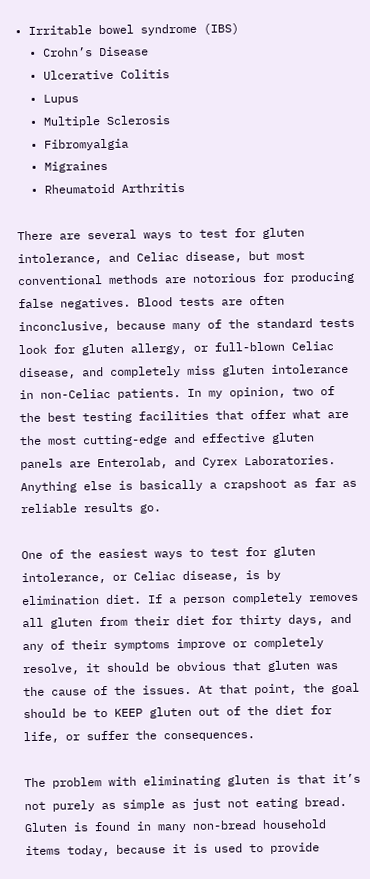• Irritable bowel syndrome (IBS)
  • Crohn’s Disease
  • Ulcerative Colitis
  • Lupus
  • Multiple Sclerosis
  • Fibromyalgia
  • Migraines
  • Rheumatoid Arthritis

There are several ways to test for gluten intolerance, and Celiac disease, but most conventional methods are notorious for producing false negatives. Blood tests are often inconclusive, because many of the standard tests look for gluten allergy, or full-blown Celiac disease, and completely miss gluten intolerance in non-Celiac patients. In my opinion, two of the best testing facilities that offer what are the most cutting-edge and effective gluten panels are Enterolab, and Cyrex Laboratories. Anything else is basically a crapshoot as far as reliable results go.

One of the easiest ways to test for gluten intolerance, or Celiac disease, is by elimination diet. If a person completely removes all gluten from their diet for thirty days, and any of their symptoms improve or completely resolve, it should be obvious that gluten was the cause of the issues. At that point, the goal should be to KEEP gluten out of the diet for life, or suffer the consequences.

The problem with eliminating gluten is that it’s not purely as simple as just not eating bread. Gluten is found in many non-bread household items today, because it is used to provide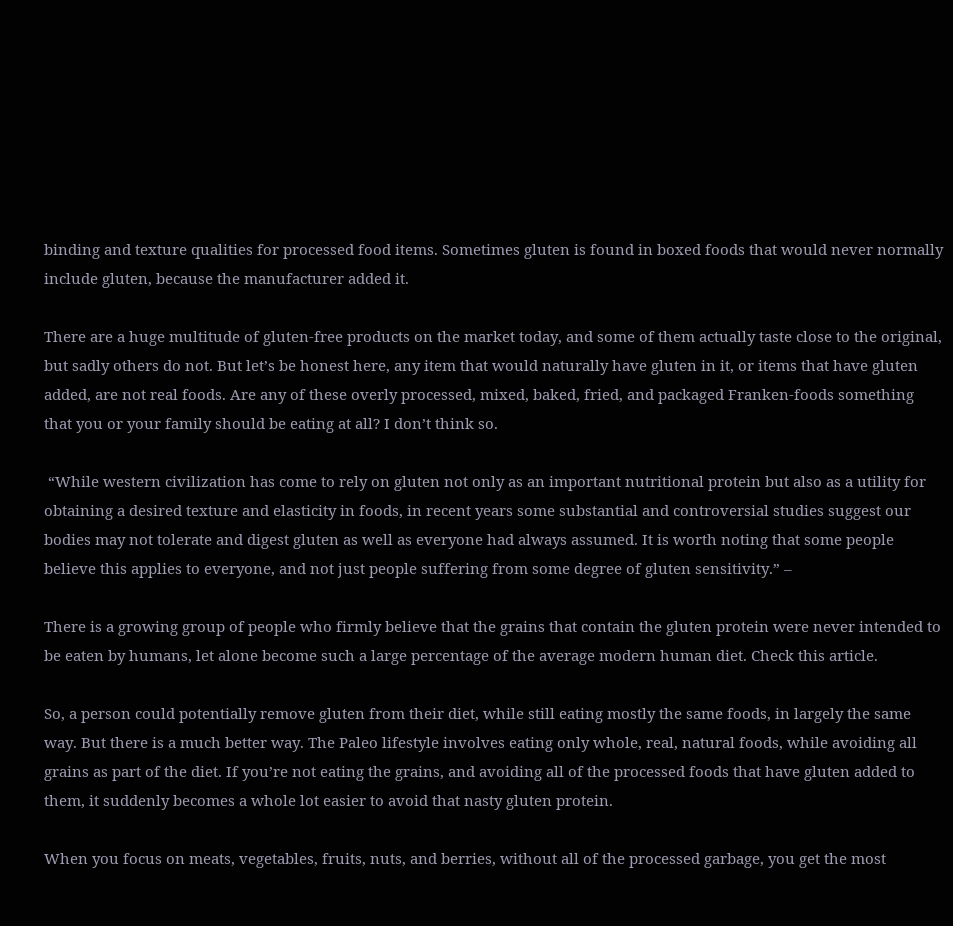binding and texture qualities for processed food items. Sometimes gluten is found in boxed foods that would never normally include gluten, because the manufacturer added it.

There are a huge multitude of gluten-free products on the market today, and some of them actually taste close to the original, but sadly others do not. But let’s be honest here, any item that would naturally have gluten in it, or items that have gluten added, are not real foods. Are any of these overly processed, mixed, baked, fried, and packaged Franken-foods something that you or your family should be eating at all? I don’t think so.

 “While western civilization has come to rely on gluten not only as an important nutritional protein but also as a utility for obtaining a desired texture and elasticity in foods, in recent years some substantial and controversial studies suggest our bodies may not tolerate and digest gluten as well as everyone had always assumed. It is worth noting that some people believe this applies to everyone, and not just people suffering from some degree of gluten sensitivity.” –

There is a growing group of people who firmly believe that the grains that contain the gluten protein were never intended to be eaten by humans, let alone become such a large percentage of the average modern human diet. Check this article.

So, a person could potentially remove gluten from their diet, while still eating mostly the same foods, in largely the same way. But there is a much better way. The Paleo lifestyle involves eating only whole, real, natural foods, while avoiding all grains as part of the diet. If you’re not eating the grains, and avoiding all of the processed foods that have gluten added to them, it suddenly becomes a whole lot easier to avoid that nasty gluten protein.

When you focus on meats, vegetables, fruits, nuts, and berries, without all of the processed garbage, you get the most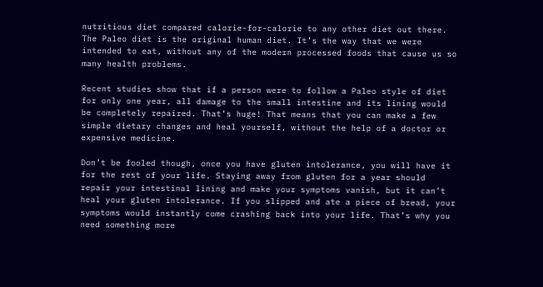nutritious diet compared calorie-for-calorie to any other diet out there. The Paleo diet is the original human diet. It’s the way that we were intended to eat, without any of the modern processed foods that cause us so many health problems.

Recent studies show that if a person were to follow a Paleo style of diet for only one year, all damage to the small intestine and its lining would be completely repaired. That’s huge! That means that you can make a few simple dietary changes and heal yourself, without the help of a doctor or expensive medicine.

Don’t be fooled though, once you have gluten intolerance, you will have it for the rest of your life. Staying away from gluten for a year should repair your intestinal lining and make your symptoms vanish, but it can’t heal your gluten intolerance. If you slipped and ate a piece of bread, your symptoms would instantly come crashing back into your life. That’s why you need something more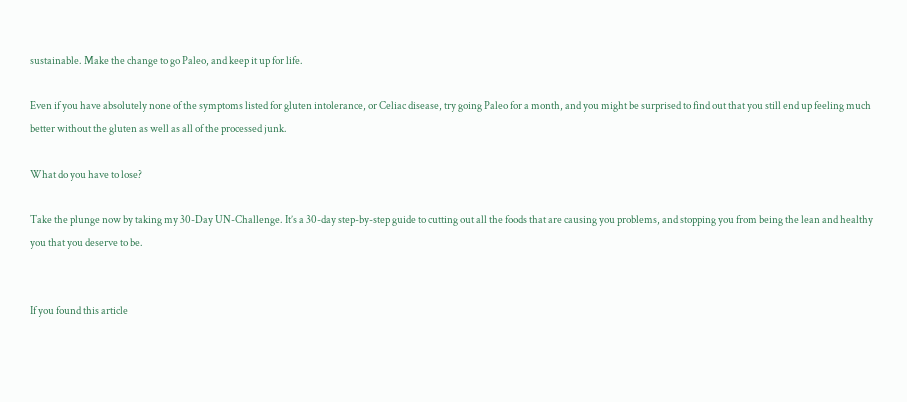sustainable. Make the change to go Paleo, and keep it up for life.

Even if you have absolutely none of the symptoms listed for gluten intolerance, or Celiac disease, try going Paleo for a month, and you might be surprised to find out that you still end up feeling much better without the gluten as well as all of the processed junk.

What do you have to lose?

Take the plunge now by taking my 30-Day UN-Challenge. It’s a 30-day step-by-step guide to cutting out all the foods that are causing you problems, and stopping you from being the lean and healthy you that you deserve to be.


If you found this article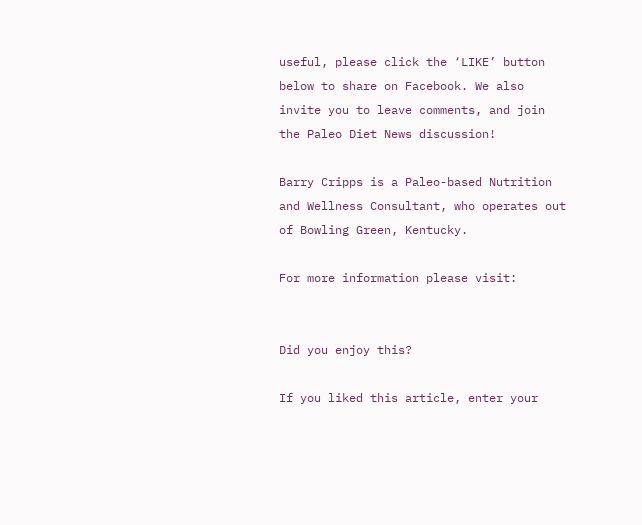useful, please click the ‘LIKE’ button below to share on Facebook. We also invite you to leave comments, and join the Paleo Diet News discussion!

Barry Cripps is a Paleo-based Nutrition and Wellness Consultant, who operates out of Bowling Green, Kentucky.

For more information please visit:


Did you enjoy this?

If you liked this article, enter your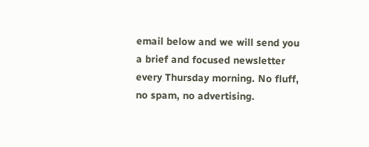email below and we will send you a brief and focused newsletter every Thursday morning. No fluff, no spam, no advertising.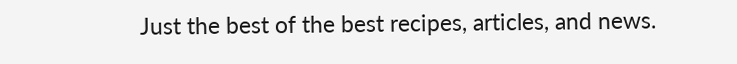Just the best of the best recipes, articles, and news.